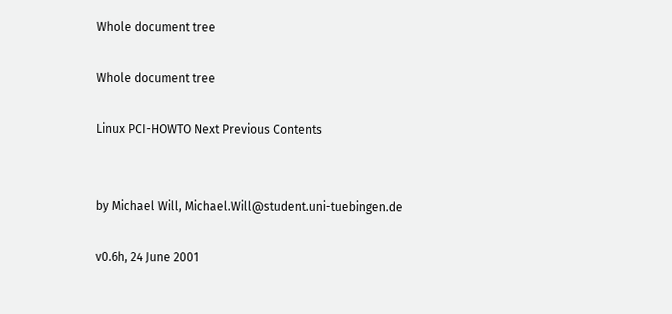Whole document tree

Whole document tree

Linux PCI-HOWTO Next Previous Contents


by Michael Will, Michael.Will@student.uni-tuebingen.de

v0.6h, 24 June 2001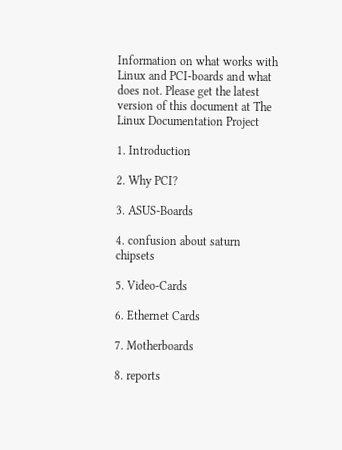Information on what works with Linux and PCI-boards and what does not. Please get the latest version of this document at The Linux Documentation Project

1. Introduction

2. Why PCI?

3. ASUS-Boards

4. confusion about saturn chipsets

5. Video-Cards

6. Ethernet Cards

7. Motherboards

8. reports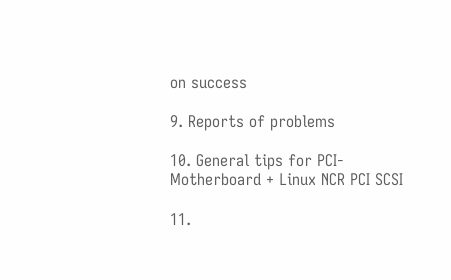on success

9. Reports of problems

10. General tips for PCI-Motherboard + Linux NCR PCI SCSI

11.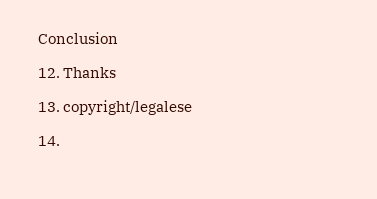Conclusion

12. Thanks

13. copyright/legalese

14.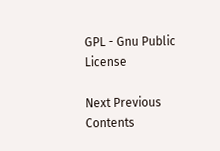GPL - Gnu Public License

Next Previous Contents